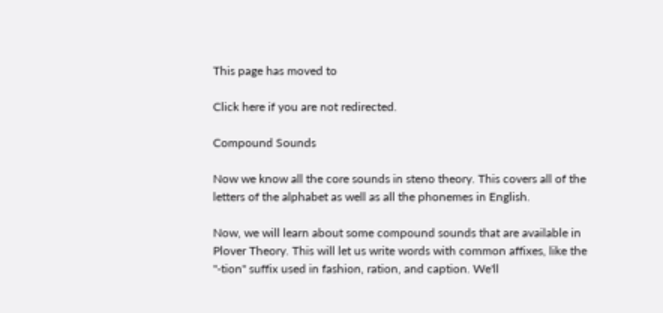This page has moved to

Click here if you are not redirected.

Compound Sounds

Now we know all the core sounds in steno theory. This covers all of the letters of the alphabet as well as all the phonemes in English.

Now, we will learn about some compound sounds that are available in Plover Theory. This will let us write words with common affixes, like the "-tion" suffix used in fashion, ration, and caption. We'll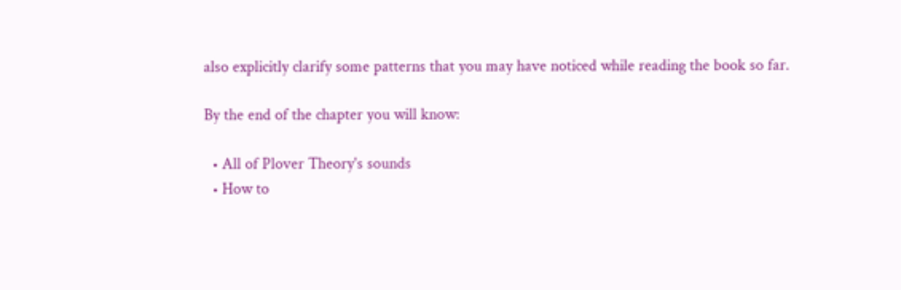also explicitly clarify some patterns that you may have noticed while reading the book so far.

By the end of the chapter you will know:

  • All of Plover Theory's sounds
  • How to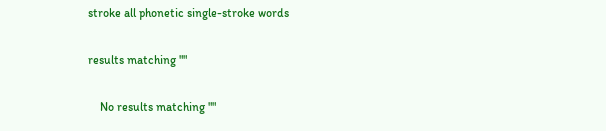stroke all phonetic single-stroke words

results matching ""

    No results matching ""